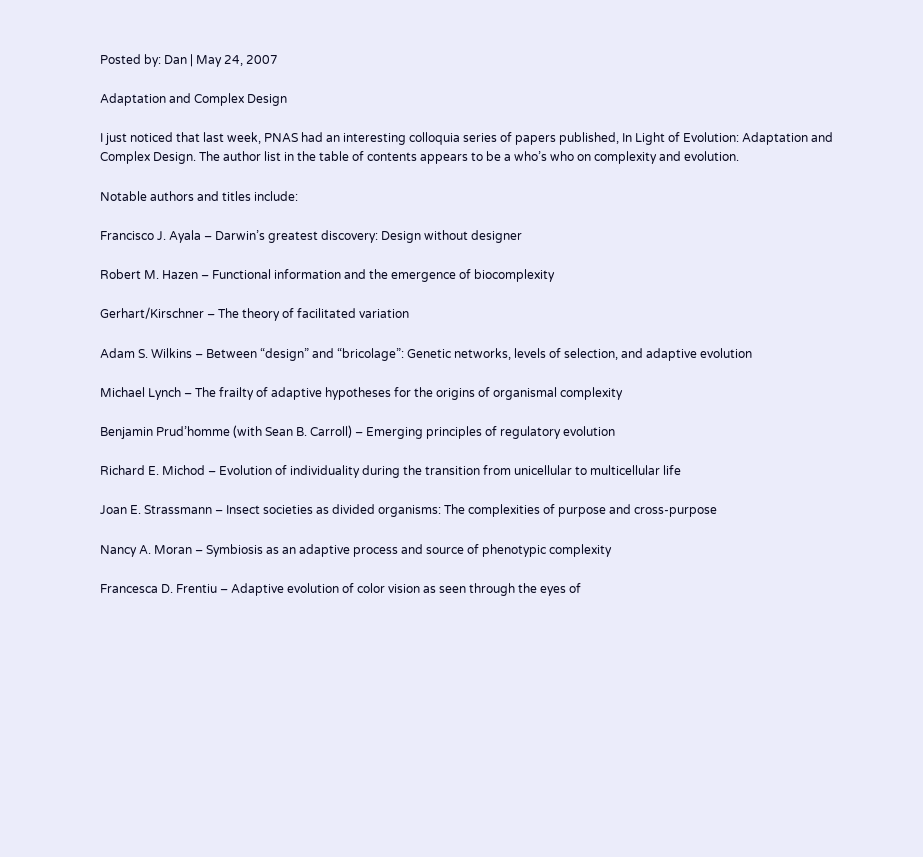Posted by: Dan | May 24, 2007

Adaptation and Complex Design

I just noticed that last week, PNAS had an interesting colloquia series of papers published, In Light of Evolution: Adaptation and Complex Design. The author list in the table of contents appears to be a who’s who on complexity and evolution.

Notable authors and titles include:

Francisco J. Ayala – Darwin’s greatest discovery: Design without designer

Robert M. Hazen – Functional information and the emergence of biocomplexity

Gerhart/Kirschner – The theory of facilitated variation

Adam S. Wilkins – Between “design” and “bricolage”: Genetic networks, levels of selection, and adaptive evolution

Michael Lynch – The frailty of adaptive hypotheses for the origins of organismal complexity

Benjamin Prud’homme (with Sean B. Carroll) – Emerging principles of regulatory evolution

Richard E. Michod – Evolution of individuality during the transition from unicellular to multicellular life

Joan E. Strassmann – Insect societies as divided organisms: The complexities of purpose and cross-purpose

Nancy A. Moran – Symbiosis as an adaptive process and source of phenotypic complexity

Francesca D. Frentiu – Adaptive evolution of color vision as seen through the eyes of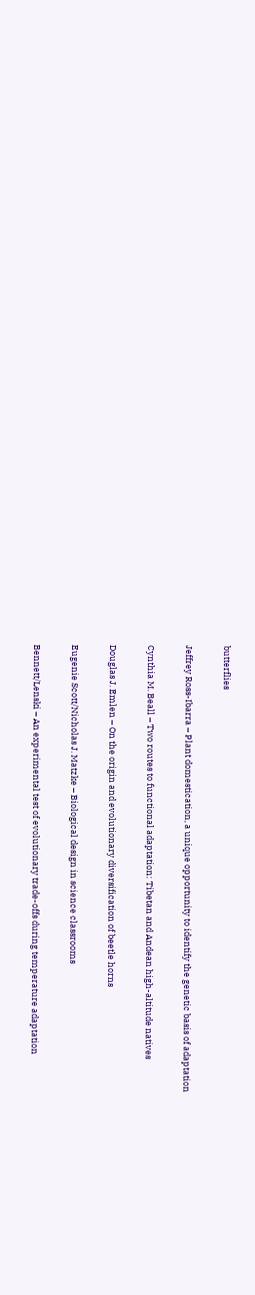butterflies

Jeffrey Ross-Ibarra – Plant domestication, a unique opportunity to identify the genetic basis of adaptation

Cynthia M. Beall – Two routes to functional adaptation: Tibetan and Andean high-altitude natives

Douglas J. Emlen – On the origin and evolutionary diversification of beetle horns

Eugenie Scott/Nicholas J. Matzke – Biological design in science classrooms

Bennett/Lenski – An experimental test of evolutionary trade-offs during temperature adaptation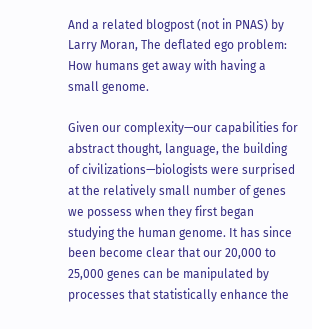And a related blogpost (not in PNAS) by Larry Moran, The deflated ego problem: How humans get away with having a small genome.

Given our complexity—our capabilities for abstract thought, language, the building of civilizations—biologists were surprised at the relatively small number of genes we possess when they first began studying the human genome. It has since been become clear that our 20,000 to 25,000 genes can be manipulated by processes that statistically enhance the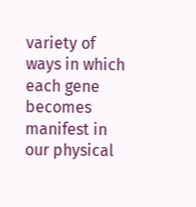variety of ways in which each gene becomes manifest in our physical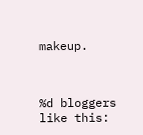makeup.



%d bloggers like this: